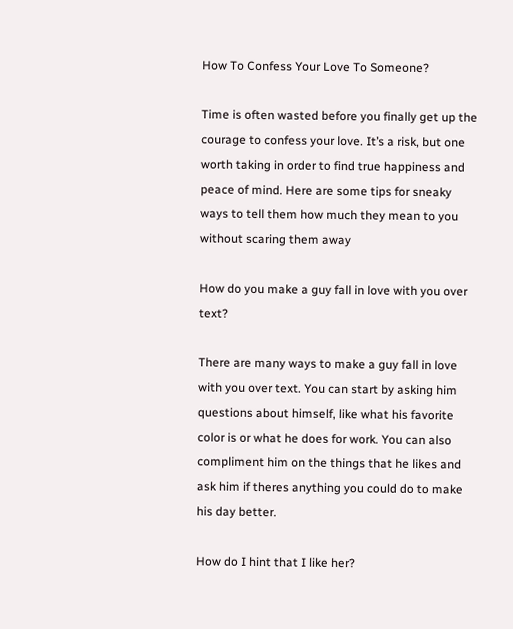How To Confess Your Love To Someone?

Time is often wasted before you finally get up the courage to confess your love. It’s a risk, but one worth taking in order to find true happiness and peace of mind. Here are some tips for sneaky ways to tell them how much they mean to you without scaring them away

How do you make a guy fall in love with you over text?

There are many ways to make a guy fall in love with you over text. You can start by asking him questions about himself, like what his favorite color is or what he does for work. You can also compliment him on the things that he likes and ask him if theres anything you could do to make his day better.

How do I hint that I like her?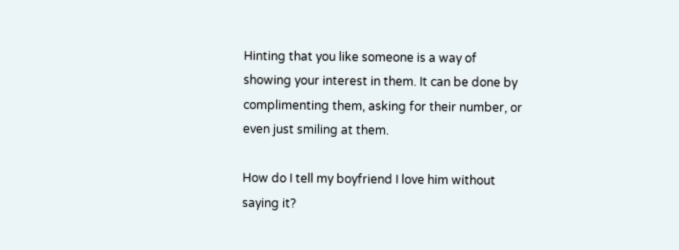Hinting that you like someone is a way of showing your interest in them. It can be done by complimenting them, asking for their number, or even just smiling at them.

How do I tell my boyfriend I love him without saying it?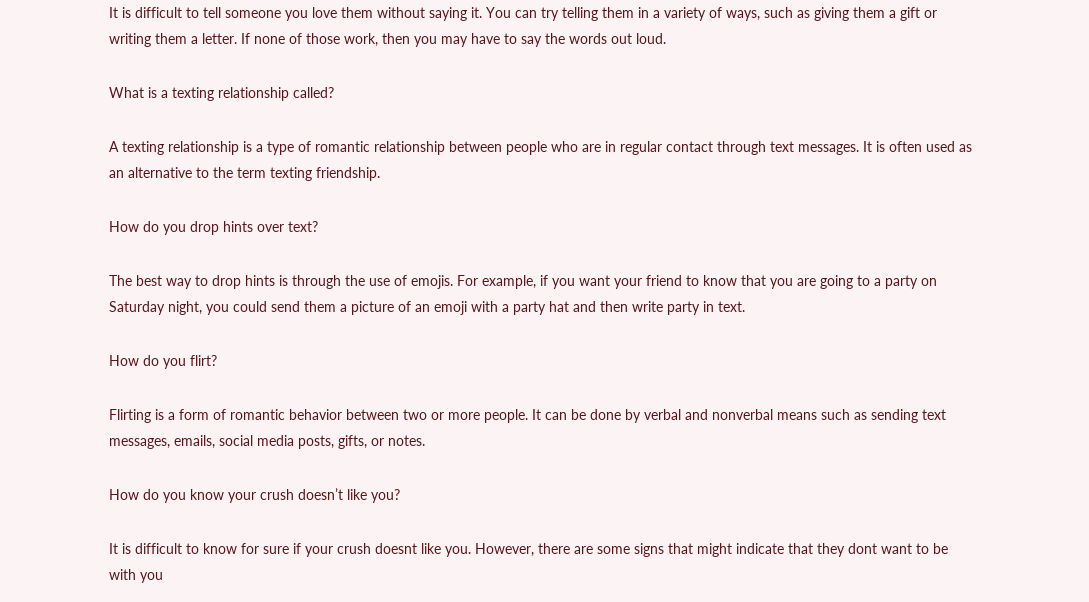It is difficult to tell someone you love them without saying it. You can try telling them in a variety of ways, such as giving them a gift or writing them a letter. If none of those work, then you may have to say the words out loud.

What is a texting relationship called?

A texting relationship is a type of romantic relationship between people who are in regular contact through text messages. It is often used as an alternative to the term texting friendship.

How do you drop hints over text?

The best way to drop hints is through the use of emojis. For example, if you want your friend to know that you are going to a party on Saturday night, you could send them a picture of an emoji with a party hat and then write party in text.

How do you flirt?

Flirting is a form of romantic behavior between two or more people. It can be done by verbal and nonverbal means such as sending text messages, emails, social media posts, gifts, or notes.

How do you know your crush doesn’t like you?

It is difficult to know for sure if your crush doesnt like you. However, there are some signs that might indicate that they dont want to be with you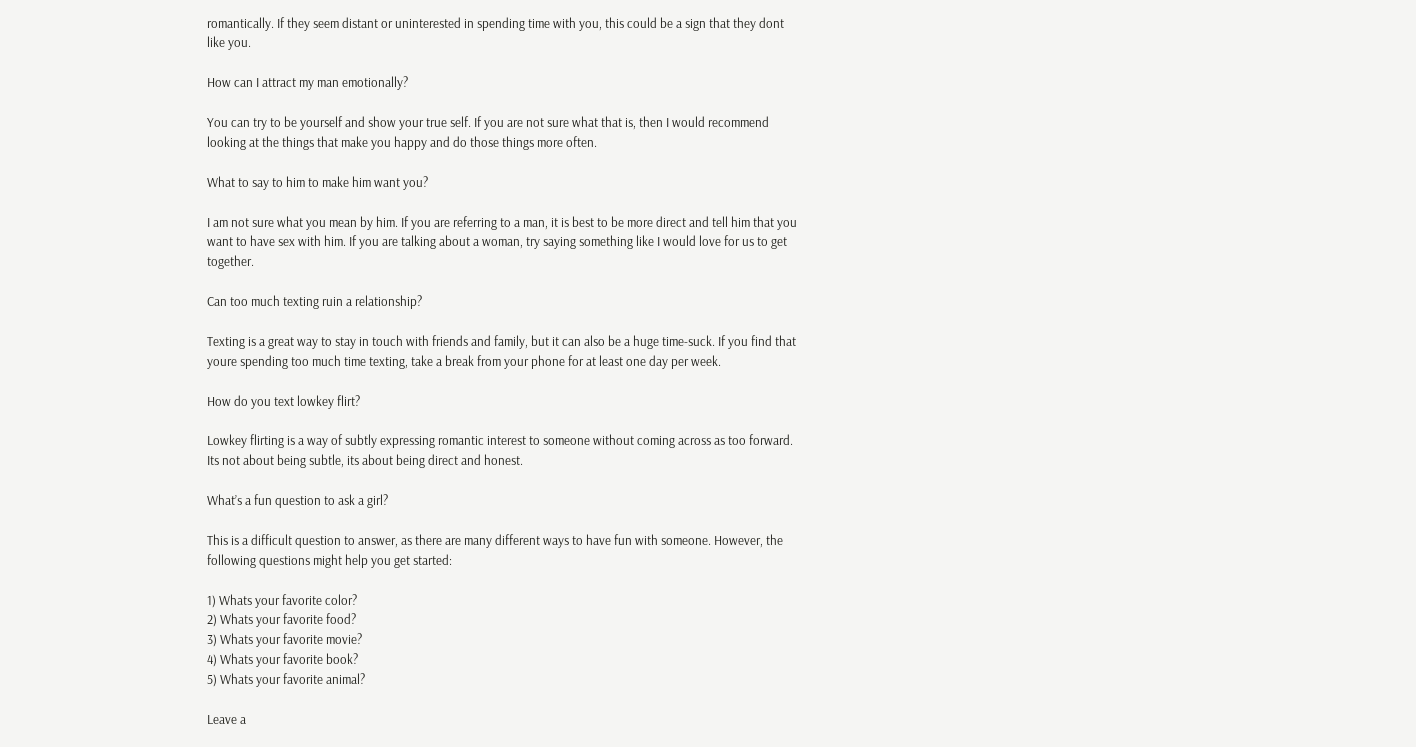romantically. If they seem distant or uninterested in spending time with you, this could be a sign that they dont like you.

How can I attract my man emotionally?

You can try to be yourself and show your true self. If you are not sure what that is, then I would recommend looking at the things that make you happy and do those things more often.

What to say to him to make him want you?

I am not sure what you mean by him. If you are referring to a man, it is best to be more direct and tell him that you want to have sex with him. If you are talking about a woman, try saying something like I would love for us to get together.

Can too much texting ruin a relationship?

Texting is a great way to stay in touch with friends and family, but it can also be a huge time-suck. If you find that youre spending too much time texting, take a break from your phone for at least one day per week.

How do you text lowkey flirt?

Lowkey flirting is a way of subtly expressing romantic interest to someone without coming across as too forward. Its not about being subtle, its about being direct and honest.

What’s a fun question to ask a girl?

This is a difficult question to answer, as there are many different ways to have fun with someone. However, the following questions might help you get started:

1) Whats your favorite color?
2) Whats your favorite food?
3) Whats your favorite movie?
4) Whats your favorite book?
5) Whats your favorite animal?

Leave a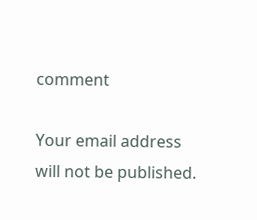comment

Your email address will not be published.